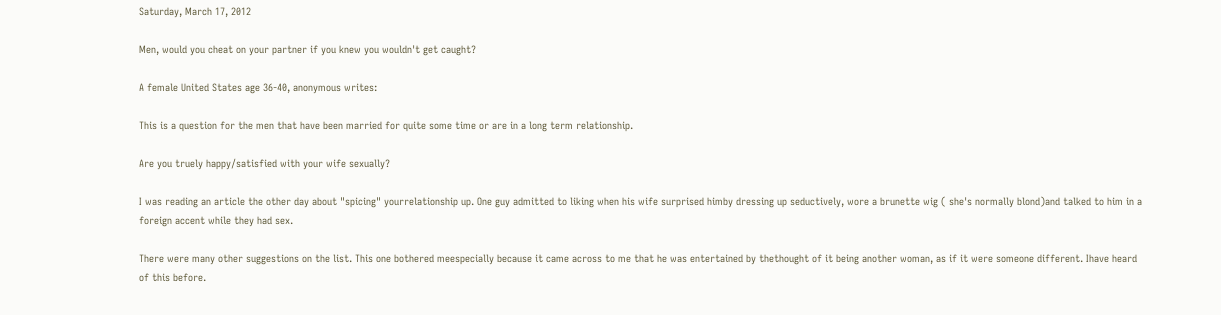Saturday, March 17, 2012

Men, would you cheat on your partner if you knew you wouldn't get caught?

A female United States age 36-40, anonymous writes:

This is a question for the men that have been married for quite some time or are in a long term relationship.

Are you truely happy/satisfied with your wife sexually?

I was reading an article the other day about "spicing" yourrelationship up. One guy admitted to liking when his wife surprised himby dressing up seductively, wore a brunette wig ( she's normally blond)and talked to him in a foreign accent while they had sex.

There were many other suggestions on the list. This one bothered meespecially because it came across to me that he was entertained by thethought of it being another woman, as if it were someone different. Ihave heard of this before.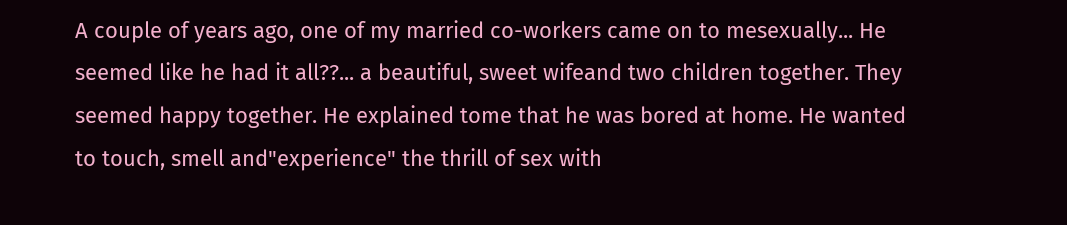A couple of years ago, one of my married co-workers came on to mesexually... He seemed like he had it all??... a beautiful, sweet wifeand two children together. They seemed happy together. He explained tome that he was bored at home. He wanted to touch, smell and"experience" the thrill of sex with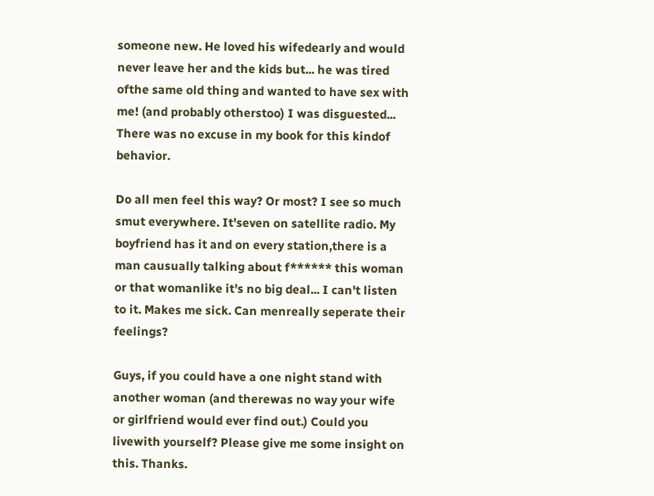someone new. He loved his wifedearly and would never leave her and the kids but... he was tired ofthe same old thing and wanted to have sex with me! (and probably otherstoo) I was disguested... There was no excuse in my book for this kindof behavior.

Do all men feel this way? Or most? I see so much smut everywhere. It'seven on satellite radio. My boyfriend has it and on every station,there is a man causually talking about f****** this woman or that womanlike it's no big deal... I can't listen to it. Makes me sick. Can menreally seperate their feelings?

Guys, if you could have a one night stand with another woman (and therewas no way your wife or girlfriend would ever find out.) Could you livewith yourself? Please give me some insight on this. Thanks.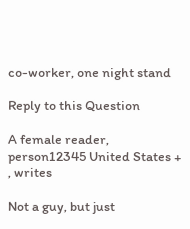co-worker, one night stand

Reply to this Question

A female reader, person12345 United States + , writes

Not a guy, but just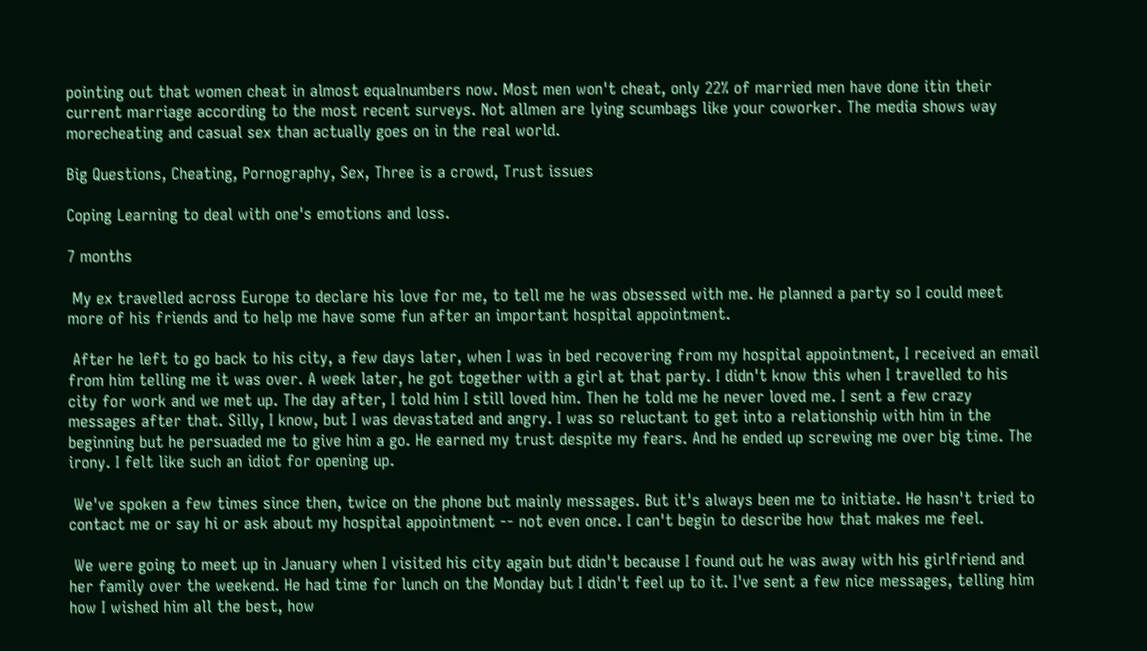pointing out that women cheat in almost equalnumbers now. Most men won't cheat, only 22% of married men have done itin their current marriage according to the most recent surveys. Not allmen are lying scumbags like your coworker. The media shows way morecheating and casual sex than actually goes on in the real world.

Big Questions, Cheating, Pornography, Sex, Three is a crowd, Trust issues

Coping Learning to deal with one's emotions and loss.

7 months

 My ex travelled across Europe to declare his love for me, to tell me he was obsessed with me. He planned a party so I could meet more of his friends and to help me have some fun after an important hospital appointment.

 After he left to go back to his city, a few days later, when I was in bed recovering from my hospital appointment, I received an email from him telling me it was over. A week later, he got together with a girl at that party. I didn't know this when I travelled to his city for work and we met up. The day after, I told him I still loved him. Then he told me he never loved me. I sent a few crazy messages after that. Silly, I know, but I was devastated and angry. I was so reluctant to get into a relationship with him in the beginning but he persuaded me to give him a go. He earned my trust despite my fears. And he ended up screwing me over big time. The irony. I felt like such an idiot for opening up.

 We've spoken a few times since then, twice on the phone but mainly messages. But it's always been me to initiate. He hasn't tried to contact me or say hi or ask about my hospital appointment -- not even once. I can't begin to describe how that makes me feel.

 We were going to meet up in January when I visited his city again but didn't because I found out he was away with his girlfriend and her family over the weekend. He had time for lunch on the Monday but I didn't feel up to it. I've sent a few nice messages, telling him how I wished him all the best, how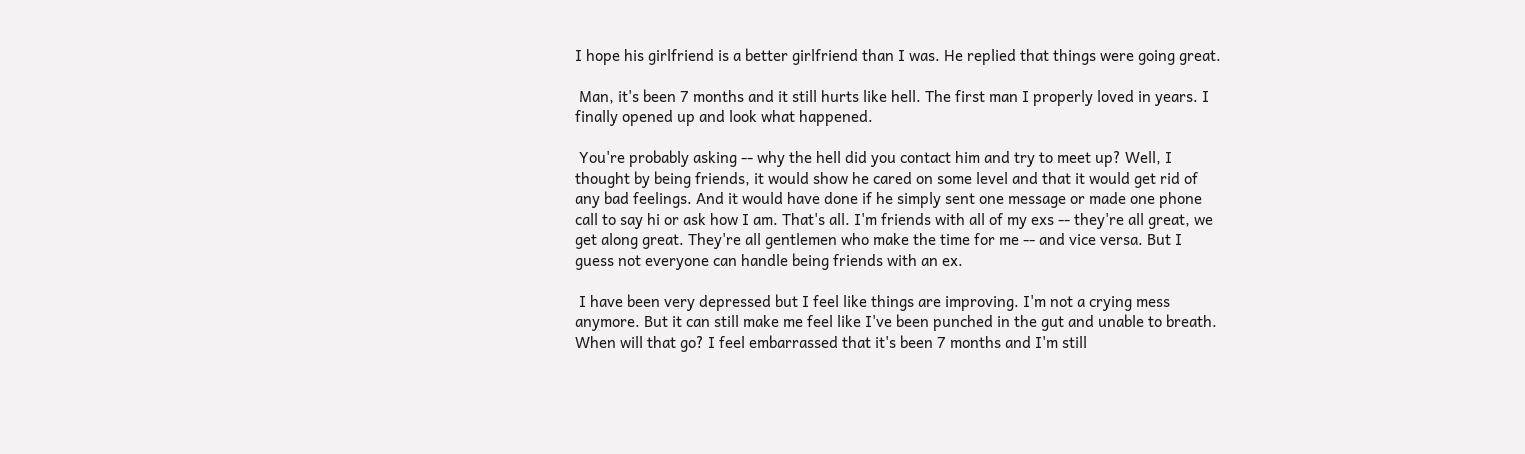I hope his girlfriend is a better girlfriend than I was. He replied that things were going great.

 Man, it's been 7 months and it still hurts like hell. The first man I properly loved in years. I finally opened up and look what happened.

 You're probably asking -- why the hell did you contact him and try to meet up? Well, I thought by being friends, it would show he cared on some level and that it would get rid of any bad feelings. And it would have done if he simply sent one message or made one phone call to say hi or ask how I am. That's all. I'm friends with all of my exs -- they're all great, we get along great. They're all gentlemen who make the time for me -- and vice versa. But I guess not everyone can handle being friends with an ex.

 I have been very depressed but I feel like things are improving. I'm not a crying mess anymore. But it can still make me feel like I've been punched in the gut and unable to breath. When will that go? I feel embarrassed that it's been 7 months and I'm still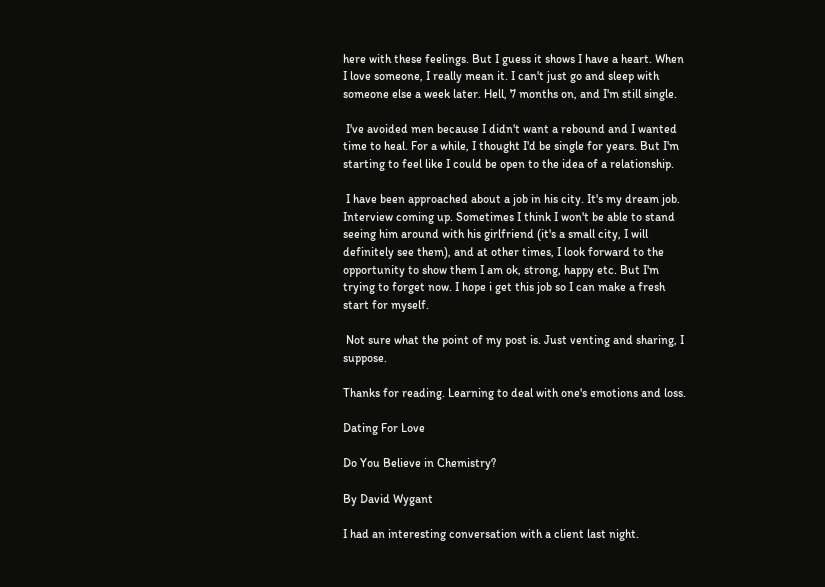here with these feelings. But I guess it shows I have a heart. When I love someone, I really mean it. I can't just go and sleep with someone else a week later. Hell, 7 months on, and I'm still single.

 I've avoided men because I didn't want a rebound and I wanted time to heal. For a while, I thought I'd be single for years. But I'm starting to feel like I could be open to the idea of a relationship.

 I have been approached about a job in his city. It's my dream job. Interview coming up. Sometimes I think I won't be able to stand seeing him around with his girlfriend (it's a small city, I will definitely see them), and at other times, I look forward to the opportunity to show them I am ok, strong, happy etc. But I'm trying to forget now. I hope i get this job so I can make a fresh start for myself.

 Not sure what the point of my post is. Just venting and sharing, I suppose.

Thanks for reading. Learning to deal with one's emotions and loss.

Dating For Love

Do You Believe in Chemistry?

By David Wygant

I had an interesting conversation with a client last night.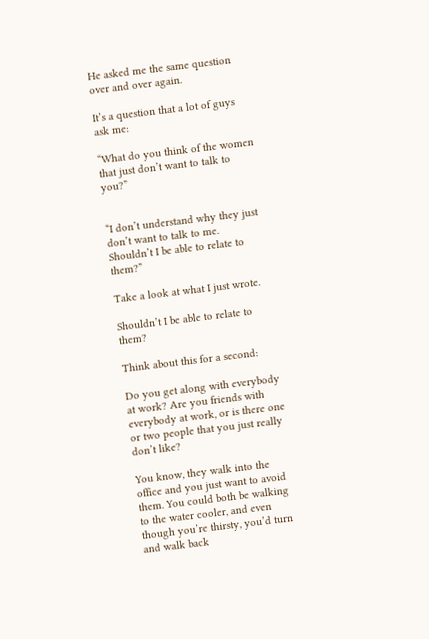He asked me the same question over and over again.

It’s a question that a lot of guys ask me:

“What do you think of the women that just don’t want to talk to you?”


“I don’t understand why they just don’t want to talk to me. Shouldn’t I be able to relate to them?”

Take a look at what I just wrote.

Shouldn’t I be able to relate to them?

Think about this for a second:

Do you get along with everybody at work? Are you friends with everybody at work, or is there one or two people that you just really don’t like?

You know, they walk into the office and you just want to avoid them. You could both be walking to the water cooler, and even though you’re thirsty, you’d turn and walk back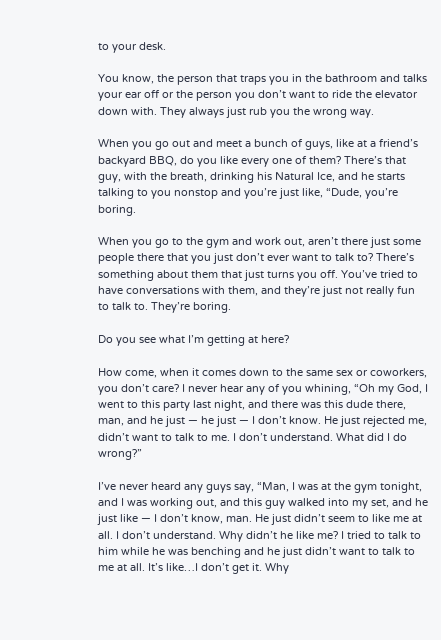to your desk.

You know, the person that traps you in the bathroom and talks your ear off or the person you don’t want to ride the elevator down with. They always just rub you the wrong way.

When you go out and meet a bunch of guys, like at a friend’s backyard BBQ, do you like every one of them? There’s that guy, with the breath, drinking his Natural Ice, and he starts talking to you nonstop and you’re just like, “Dude, you’re boring.

When you go to the gym and work out, aren’t there just some people there that you just don’t ever want to talk to? There’s something about them that just turns you off. You’ve tried to have conversations with them, and they’re just not really fun to talk to. They’re boring.

Do you see what I’m getting at here?

How come, when it comes down to the same sex or coworkers, you don’t care? I never hear any of you whining, “Oh my God, I went to this party last night, and there was this dude there, man, and he just — he just — I don’t know. He just rejected me, didn’t want to talk to me. I don’t understand. What did I do wrong?”

I’ve never heard any guys say, “Man, I was at the gym tonight, and I was working out, and this guy walked into my set, and he just like — I don’t know, man. He just didn’t seem to like me at all. I don’t understand. Why didn’t he like me? I tried to talk to him while he was benching and he just didn’t want to talk to me at all. It’s like…I don’t get it. Why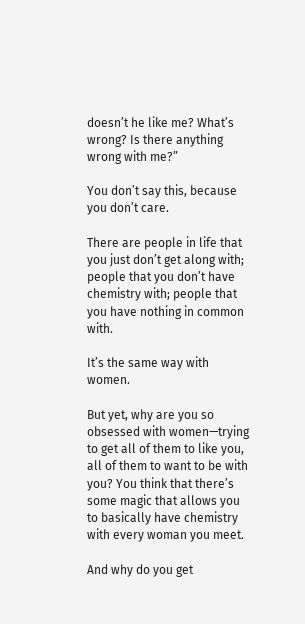doesn’t he like me? What’s wrong? Is there anything wrong with me?”

You don’t say this, because you don’t care.

There are people in life that you just don’t get along with; people that you don’t have chemistry with; people that you have nothing in common with.

It’s the same way with women.

But yet, why are you so obsessed with women—trying to get all of them to like you, all of them to want to be with you? You think that there’s some magic that allows you to basically have chemistry with every woman you meet.

And why do you get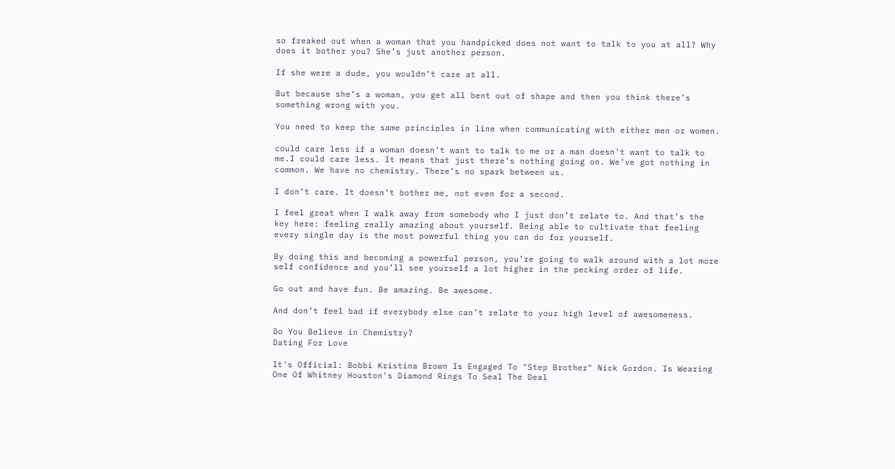so freaked out when a woman that you handpicked does not want to talk to you at all? Why does it bother you? She’s just another person.

If she were a dude, you wouldn’t care at all.

But because she’s a woman, you get all bent out of shape and then you think there’s something wrong with you.

You need to keep the same principles in line when communicating with either men or women.

could care less if a woman doesn’t want to talk to me or a man doesn’t want to talk to me.I could care less. It means that just there’s nothing going on. We’ve got nothing in common. We have no chemistry. There’s no spark between us.

I don’t care. It doesn’t bother me, not even for a second.

I feel great when I walk away from somebody who I just don’t relate to. And that’s the key here: feeling really amazing about yourself. Being able to cultivate that feeling every single day is the most powerful thing you can do for yourself.

By doing this and becoming a powerful person, you’re going to walk around with a lot more self confidence and you’ll see yourself a lot higher in the pecking order of life.

Go out and have fun. Be amazing. Be awesome.

And don’t feel bad if everybody else can’t relate to your high level of awesomeness.

Do You Believe in Chemistry?
Dating For Love

It's Official: Bobbi Kristina Brown Is Engaged To "Step Brother" Nick Gordon. Is Wearing One Of Whitney Houston's Diamond Rings To Seal The Deal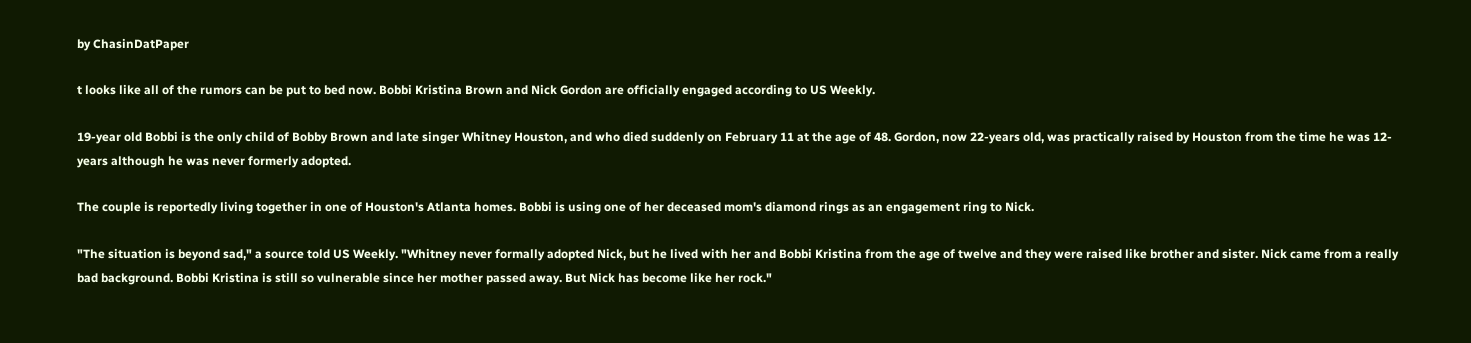by ChasinDatPaper

t looks like all of the rumors can be put to bed now. Bobbi Kristina Brown and Nick Gordon are officially engaged according to US Weekly.

19-year old Bobbi is the only child of Bobby Brown and late singer Whitney Houston, and who died suddenly on February 11 at the age of 48. Gordon, now 22-years old, was practically raised by Houston from the time he was 12-years although he was never formerly adopted.

The couple is reportedly living together in one of Houston's Atlanta homes. Bobbi is using one of her deceased mom's diamond rings as an engagement ring to Nick.

"The situation is beyond sad," a source told US Weekly. "Whitney never formally adopted Nick, but he lived with her and Bobbi Kristina from the age of twelve and they were raised like brother and sister. Nick came from a really bad background. Bobbi Kristina is still so vulnerable since her mother passed away. But Nick has become like her rock."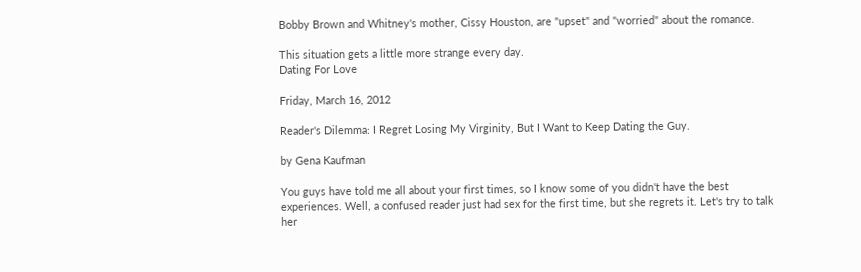Bobby Brown and Whitney's mother, Cissy Houston, are "upset" and "worried" about the romance.

This situation gets a little more strange every day.
Dating For Love

Friday, March 16, 2012

Reader's Dilemma: I Regret Losing My Virginity, But I Want to Keep Dating the Guy.

by Gena Kaufman

You guys have told me all about your first times, so I know some of you didn't have the best experiences. Well, a confused reader just had sex for the first time, but she regrets it. Let's try to talk her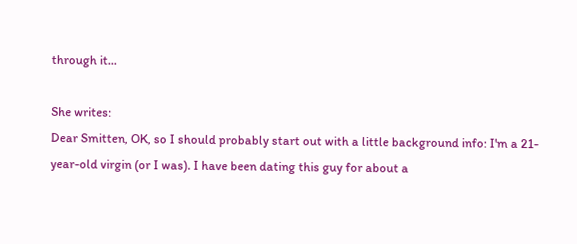through it...

She writes:
Dear Smitten, OK, so I should probably start out with a little background info: I'm a 21-year-old virgin (or I was). I have been dating this guy for about a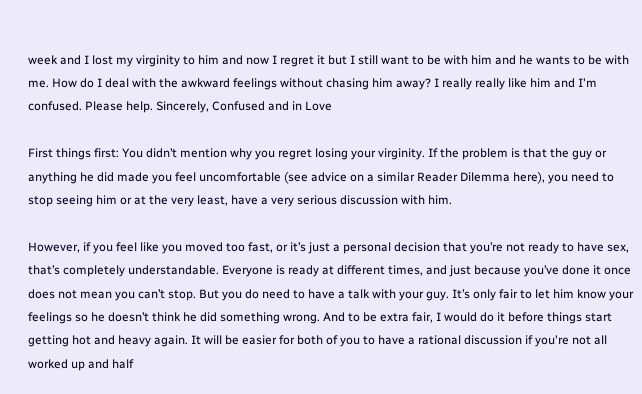week and I lost my virginity to him and now I regret it but I still want to be with him and he wants to be with me. How do I deal with the awkward feelings without chasing him away? I really really like him and I'm confused. Please help. Sincerely, Confused and in Love

First things first: You didn’t mention why you regret losing your virginity. If the problem is that the guy or anything he did made you feel uncomfortable (see advice on a similar Reader Dilemma here), you need to stop seeing him or at the very least, have a very serious discussion with him.

However, if you feel like you moved too fast, or it’s just a personal decision that you’re not ready to have sex, that’s completely understandable. Everyone is ready at different times, and just because you’ve done it once does not mean you can’t stop. But you do need to have a talk with your guy. It’s only fair to let him know your feelings so he doesn’t think he did something wrong. And to be extra fair, I would do it before things start getting hot and heavy again. It will be easier for both of you to have a rational discussion if you're not all worked up and half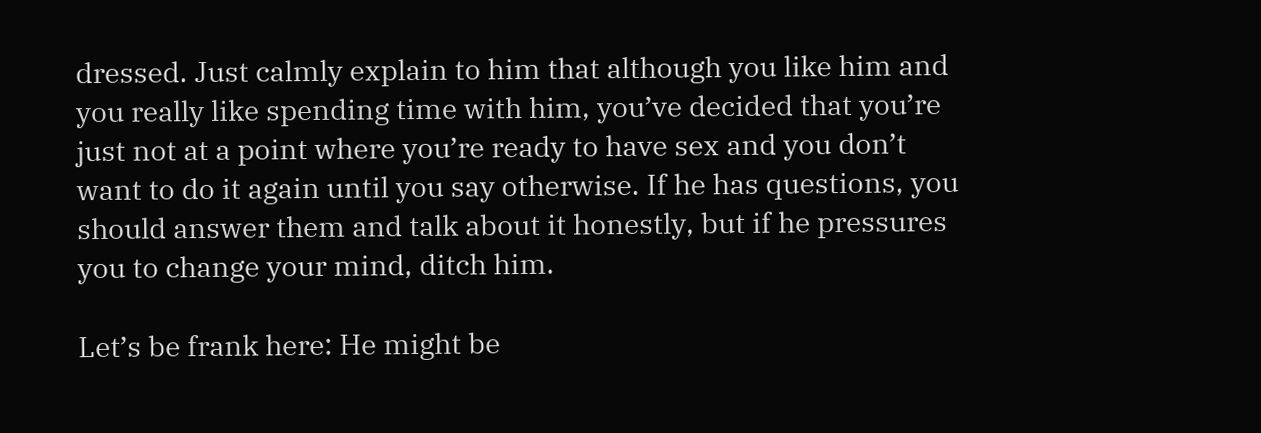dressed. Just calmly explain to him that although you like him and you really like spending time with him, you’ve decided that you’re just not at a point where you’re ready to have sex and you don’t want to do it again until you say otherwise. If he has questions, you should answer them and talk about it honestly, but if he pressures you to change your mind, ditch him.

Let’s be frank here: He might be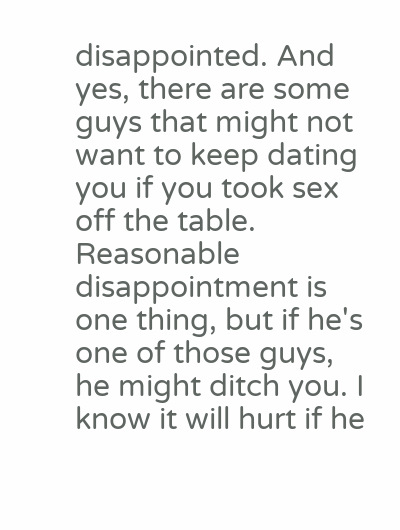disappointed. And yes, there are some guys that might not want to keep dating you if you took sex off the table. Reasonable disappointment is one thing, but if he's one of those guys, he might ditch you. I know it will hurt if he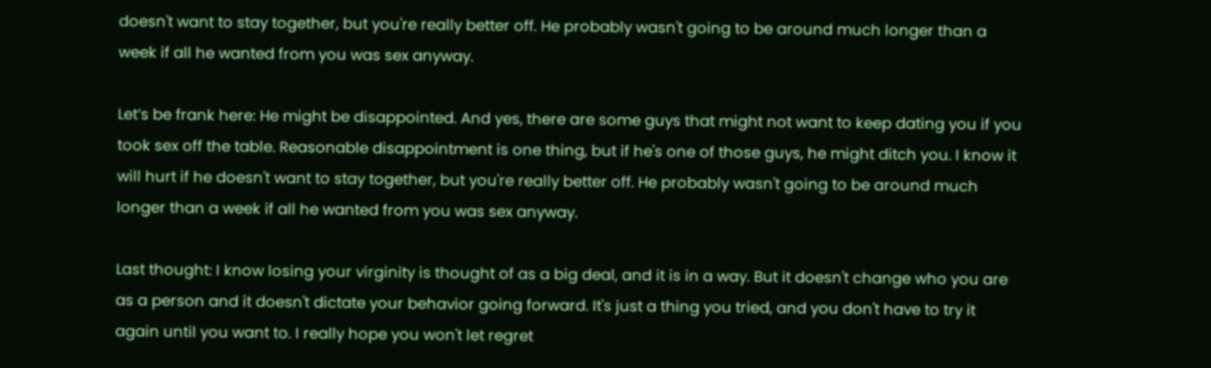doesn't want to stay together, but you're really better off. He probably wasn't going to be around much longer than a week if all he wanted from you was sex anyway.

Let’s be frank here: He might be disappointed. And yes, there are some guys that might not want to keep dating you if you took sex off the table. Reasonable disappointment is one thing, but if he's one of those guys, he might ditch you. I know it will hurt if he doesn't want to stay together, but you're really better off. He probably wasn't going to be around much longer than a week if all he wanted from you was sex anyway.

Last thought: I know losing your virginity is thought of as a big deal, and it is in a way. But it doesn't change who you are as a person and it doesn't dictate your behavior going forward. It's just a thing you tried, and you don't have to try it again until you want to. I really hope you won't let regret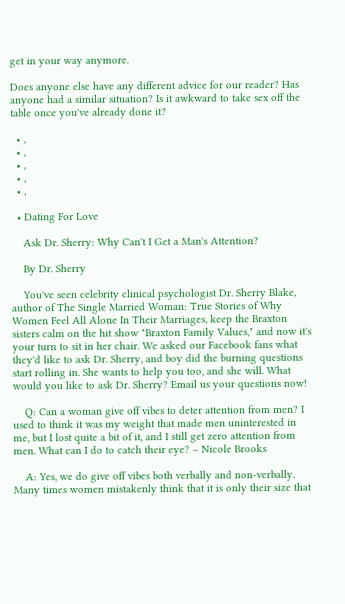get in your way anymore.

Does anyone else have any different advice for our reader? Has anyone had a similar situation? Is it awkward to take sex off the table once you've already done it?

  • ,
  • ,
  • ,
  • ,
  • ,

  • Dating For Love

    Ask Dr. Sherry: Why Can't I Get a Man's Attention?

    By Dr. Sherry

    You've seen celebrity clinical psychologist Dr. Sherry Blake, author of The Single Married Woman: True Stories of Why Women Feel All Alone In Their Marriages, keep the Braxton sisters calm on the hit show "Braxton Family Values," and now it's your turn to sit in her chair. We asked our Facebook fans what they'd like to ask Dr. Sherry, and boy did the burning questions start rolling in. She wants to help you too, and she will. What would you like to ask Dr. Sherry? Email us your questions now!

    Q: Can a woman give off vibes to deter attention from men? I used to think it was my weight that made men uninterested in me, but I lost quite a bit of it, and I still get zero attention from men. What can I do to catch their eye? – Nicole Brooks

    A: Yes, we do give off vibes both verbally and non-verbally. Many times women mistakenly think that it is only their size that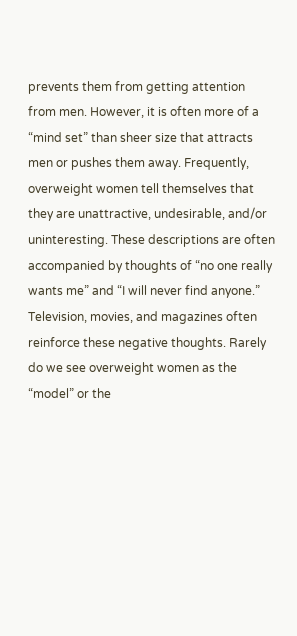prevents them from getting attention from men. However, it is often more of a “mind set” than sheer size that attracts men or pushes them away. Frequently, overweight women tell themselves that they are unattractive, undesirable, and/or uninteresting. These descriptions are often accompanied by thoughts of “no one really wants me” and “I will never find anyone.” Television, movies, and magazines often reinforce these negative thoughts. Rarely do we see overweight women as the “model” or the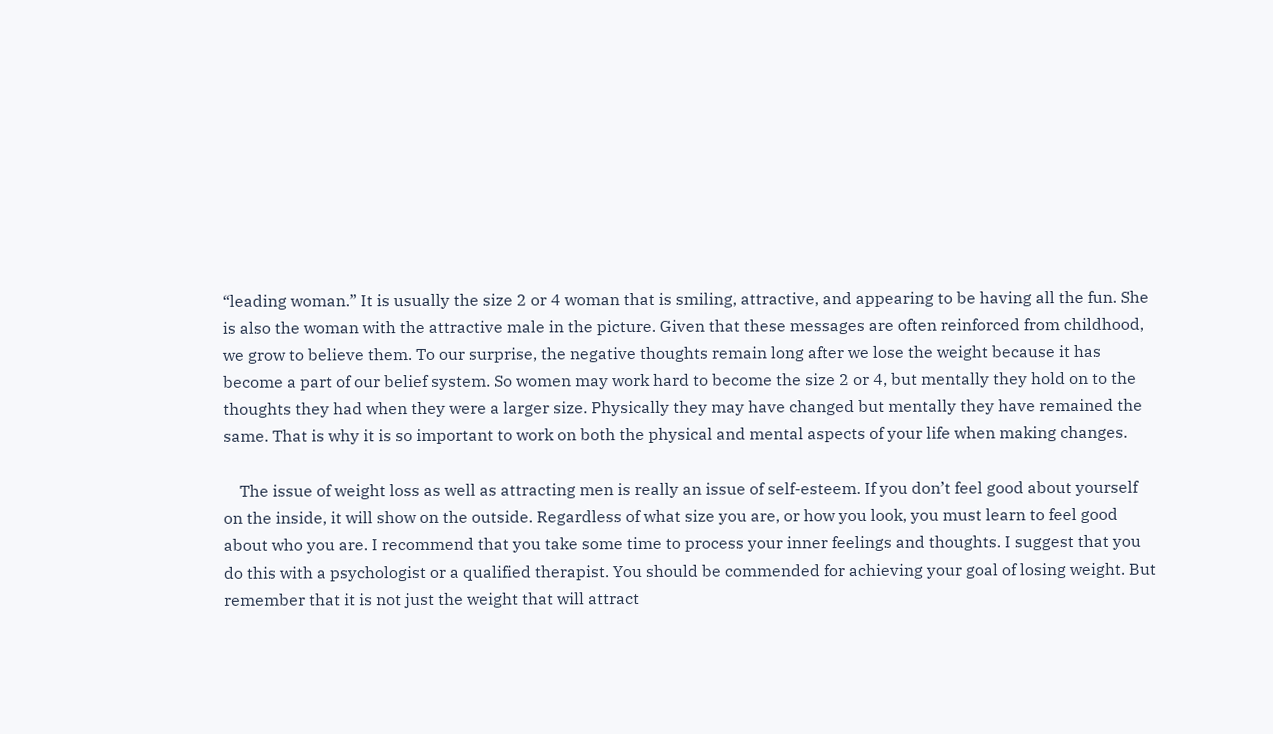“leading woman.” It is usually the size 2 or 4 woman that is smiling, attractive, and appearing to be having all the fun. She is also the woman with the attractive male in the picture. Given that these messages are often reinforced from childhood, we grow to believe them. To our surprise, the negative thoughts remain long after we lose the weight because it has become a part of our belief system. So women may work hard to become the size 2 or 4, but mentally they hold on to the thoughts they had when they were a larger size. Physically they may have changed but mentally they have remained the same. That is why it is so important to work on both the physical and mental aspects of your life when making changes.

    The issue of weight loss as well as attracting men is really an issue of self-esteem. If you don’t feel good about yourself on the inside, it will show on the outside. Regardless of what size you are, or how you look, you must learn to feel good about who you are. I recommend that you take some time to process your inner feelings and thoughts. I suggest that you do this with a psychologist or a qualified therapist. You should be commended for achieving your goal of losing weight. But remember that it is not just the weight that will attract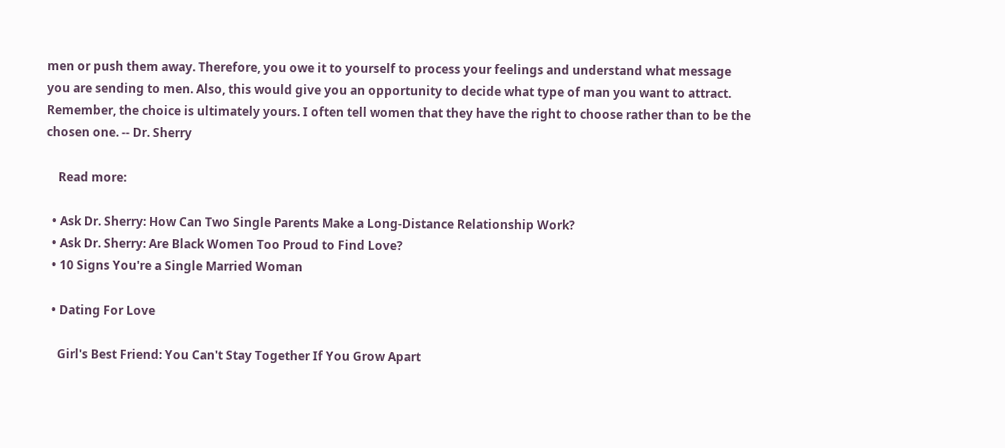men or push them away. Therefore, you owe it to yourself to process your feelings and understand what message you are sending to men. Also, this would give you an opportunity to decide what type of man you want to attract. Remember, the choice is ultimately yours. I often tell women that they have the right to choose rather than to be the chosen one. -- Dr. Sherry

    Read more:

  • Ask Dr. Sherry: How Can Two Single Parents Make a Long-Distance Relationship Work?
  • Ask Dr. Sherry: Are Black Women Too Proud to Find Love?
  • 10 Signs You're a Single Married Woman

  • Dating For Love

    Girl's Best Friend: You Can't Stay Together If You Grow Apart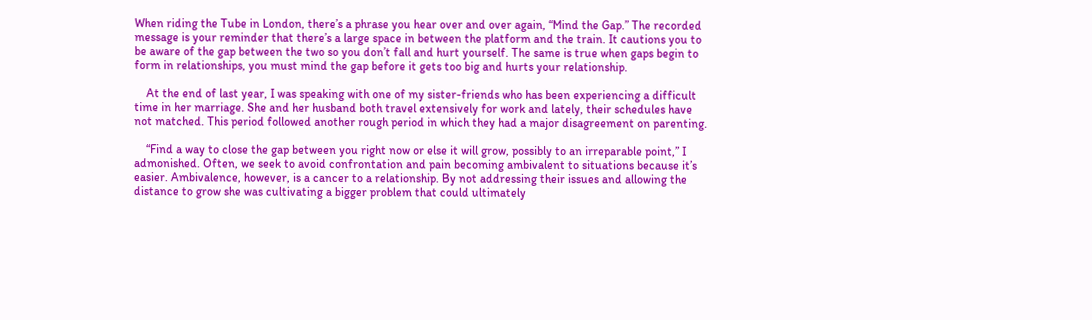When riding the Tube in London, there’s a phrase you hear over and over again, “Mind the Gap.” The recorded message is your reminder that there’s a large space in between the platform and the train. It cautions you to be aware of the gap between the two so you don’t fall and hurt yourself. The same is true when gaps begin to form in relationships, you must mind the gap before it gets too big and hurts your relationship.

    At the end of last year, I was speaking with one of my sister-friends who has been experiencing a difficult time in her marriage. She and her husband both travel extensively for work and lately, their schedules have not matched. This period followed another rough period in which they had a major disagreement on parenting.

    “Find a way to close the gap between you right now or else it will grow, possibly to an irreparable point,” I admonished. Often, we seek to avoid confrontation and pain becoming ambivalent to situations because it’s easier. Ambivalence, however, is a cancer to a relationship. By not addressing their issues and allowing the distance to grow she was cultivating a bigger problem that could ultimately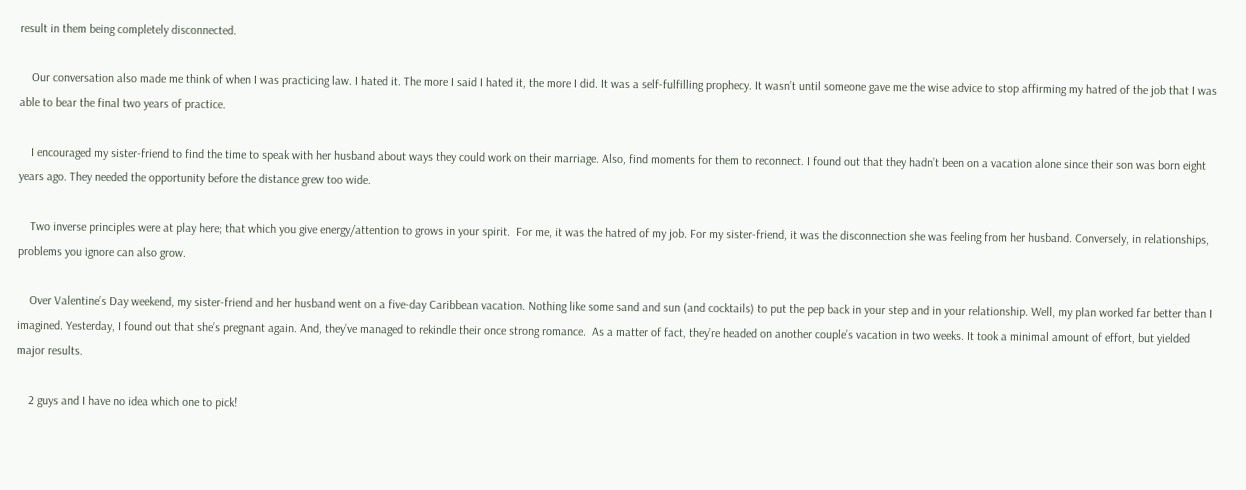result in them being completely disconnected.

    Our conversation also made me think of when I was practicing law. I hated it. The more I said I hated it, the more I did. It was a self-fulfilling prophecy. It wasn’t until someone gave me the wise advice to stop affirming my hatred of the job that I was able to bear the final two years of practice.

    I encouraged my sister-friend to find the time to speak with her husband about ways they could work on their marriage. Also, find moments for them to reconnect. I found out that they hadn’t been on a vacation alone since their son was born eight years ago. They needed the opportunity before the distance grew too wide.

    Two inverse principles were at play here; that which you give energy/attention to grows in your spirit.  For me, it was the hatred of my job. For my sister-friend, it was the disconnection she was feeling from her husband. Conversely, in relationships, problems you ignore can also grow.

    Over Valentine’s Day weekend, my sister-friend and her husband went on a five-day Caribbean vacation. Nothing like some sand and sun (and cocktails) to put the pep back in your step and in your relationship. Well, my plan worked far better than I imagined. Yesterday, I found out that she’s pregnant again. And, they’ve managed to rekindle their once strong romance.  As a matter of fact, they’re headed on another couple’s vacation in two weeks. It took a minimal amount of effort, but yielded major results.

    2 guys and I have no idea which one to pick!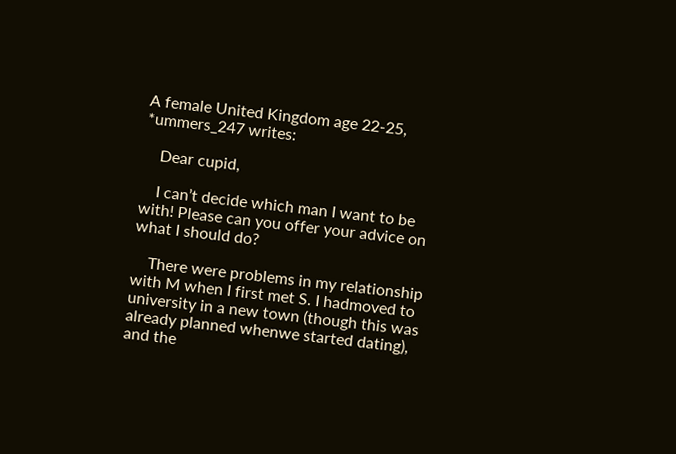A female United Kingdom age 22-25, *ummers_247 writes:

    Dear cupid,

    I can’t decide which man I want to be with! Please can you offer your advice on what I should do?

    There were problems in my relationship with M when I first met S. I hadmoved to university in a new town (though this was already planned whenwe started dating), and the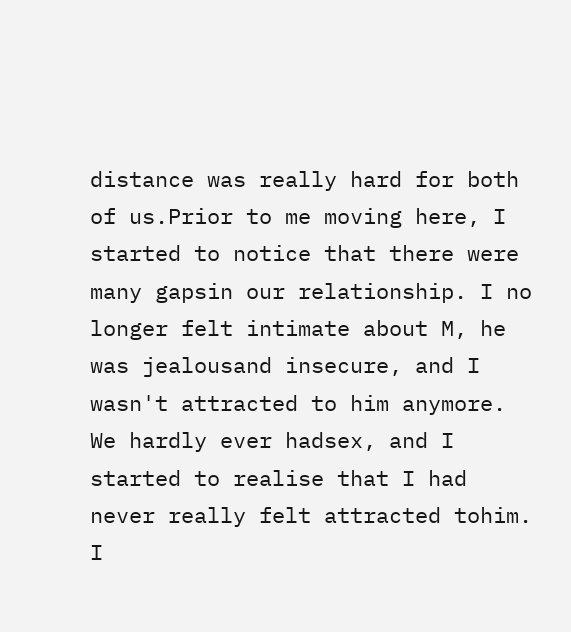distance was really hard for both of us.Prior to me moving here, I started to notice that there were many gapsin our relationship. I no longer felt intimate about M, he was jealousand insecure, and I wasn't attracted to him anymore. We hardly ever hadsex, and I started to realise that I had never really felt attracted tohim. I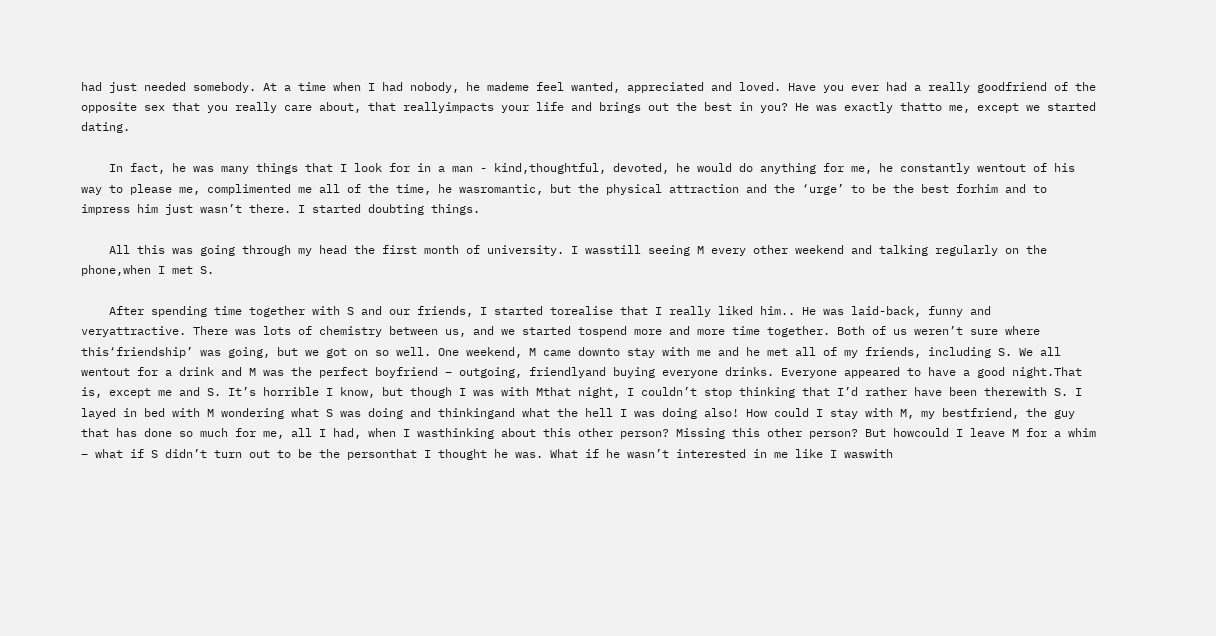had just needed somebody. At a time when I had nobody, he mademe feel wanted, appreciated and loved. Have you ever had a really goodfriend of the opposite sex that you really care about, that reallyimpacts your life and brings out the best in you? He was exactly thatto me, except we started dating.

    In fact, he was many things that I look for in a man - kind,thoughtful, devoted, he would do anything for me, he constantly wentout of his way to please me, complimented me all of the time, he wasromantic, but the physical attraction and the ‘urge’ to be the best forhim and to impress him just wasn’t there. I started doubting things.

    All this was going through my head the first month of university. I wasstill seeing M every other weekend and talking regularly on the phone,when I met S.

    After spending time together with S and our friends, I started torealise that I really liked him.. He was laid-back, funny and veryattractive. There was lots of chemistry between us, and we started tospend more and more time together. Both of us weren’t sure where this‘friendship’ was going, but we got on so well. One weekend, M came downto stay with me and he met all of my friends, including S. We all wentout for a drink and M was the perfect boyfriend – outgoing, friendlyand buying everyone drinks. Everyone appeared to have a good night.That is, except me and S. It’s horrible I know, but though I was with Mthat night, I couldn’t stop thinking that I’d rather have been therewith S. I layed in bed with M wondering what S was doing and thinkingand what the hell I was doing also! How could I stay with M, my bestfriend, the guy that has done so much for me, all I had, when I wasthinking about this other person? Missing this other person? But howcould I leave M for a whim – what if S didn’t turn out to be the personthat I thought he was. What if he wasn’t interested in me like I waswith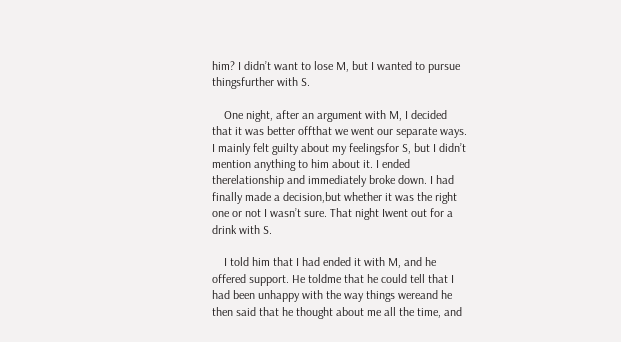him? I didn’t want to lose M, but I wanted to pursue thingsfurther with S.

    One night, after an argument with M, I decided that it was better offthat we went our separate ways. I mainly felt guilty about my feelingsfor S, but I didn’t mention anything to him about it. I ended therelationship and immediately broke down. I had finally made a decision,but whether it was the right one or not I wasn’t sure. That night Iwent out for a drink with S.

    I told him that I had ended it with M, and he offered support. He toldme that he could tell that I had been unhappy with the way things wereand he then said that he thought about me all the time, and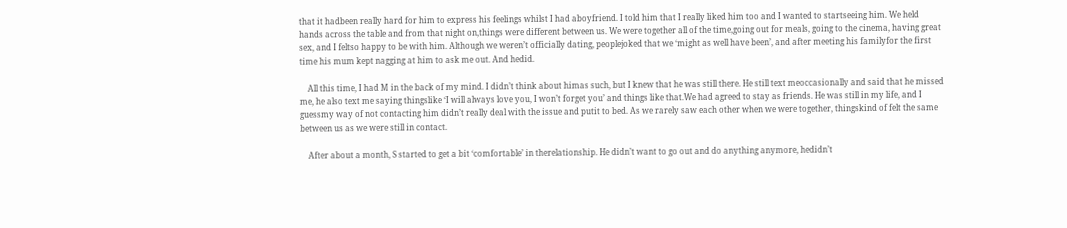that it hadbeen really hard for him to express his feelings whilst I had aboyfriend. I told him that I really liked him too and I wanted to startseeing him. We held hands across the table and from that night on,things were different between us. We were together all of the time,going out for meals, going to the cinema, having great sex, and I feltso happy to be with him. Although we weren’t officially dating, peoplejoked that we ‘might as well have been’, and after meeting his familyfor the first time his mum kept nagging at him to ask me out. And hedid.

    All this time, I had M in the back of my mind. I didn’t think about himas such, but I knew that he was still there. He still text meoccasionally and said that he missed me, he also text me saying thingslike ‘I will always love you, I won’t forget you’ and things like that.We had agreed to stay as friends. He was still in my life, and I guessmy way of not contacting him didn’t really deal with the issue and putit to bed. As we rarely saw each other when we were together, thingskind of felt the same between us as we were still in contact.

    After about a month, S started to get a bit ‘comfortable’ in therelationship. He didn’t want to go out and do anything anymore, hedidn’t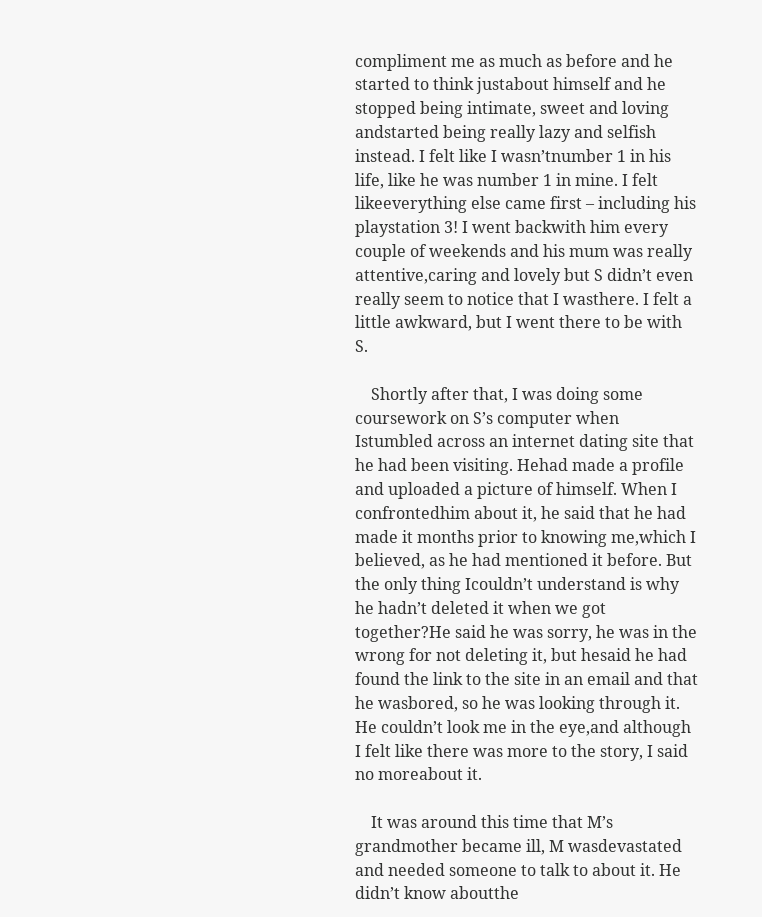compliment me as much as before and he started to think justabout himself and he stopped being intimate, sweet and loving andstarted being really lazy and selfish instead. I felt like I wasn’tnumber 1 in his life, like he was number 1 in mine. I felt likeeverything else came first – including his playstation 3! I went backwith him every couple of weekends and his mum was really attentive,caring and lovely but S didn’t even really seem to notice that I wasthere. I felt a little awkward, but I went there to be with S.

    Shortly after that, I was doing some coursework on S’s computer when Istumbled across an internet dating site that he had been visiting. Hehad made a profile and uploaded a picture of himself. When I confrontedhim about it, he said that he had made it months prior to knowing me,which I believed, as he had mentioned it before. But the only thing Icouldn’t understand is why he hadn’t deleted it when we got together?He said he was sorry, he was in the wrong for not deleting it, but hesaid he had found the link to the site in an email and that he wasbored, so he was looking through it. He couldn’t look me in the eye,and although I felt like there was more to the story, I said no moreabout it.

    It was around this time that M’s grandmother became ill, M wasdevastated and needed someone to talk to about it. He didn’t know aboutthe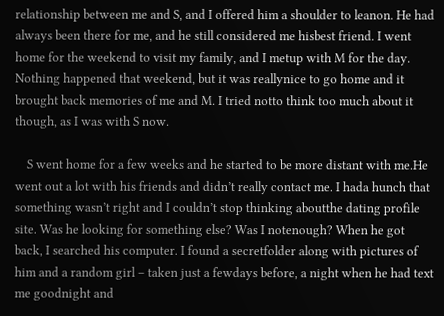relationship between me and S, and I offered him a shoulder to leanon. He had always been there for me, and he still considered me hisbest friend. I went home for the weekend to visit my family, and I metup with M for the day. Nothing happened that weekend, but it was reallynice to go home and it brought back memories of me and M. I tried notto think too much about it though, as I was with S now.

    S went home for a few weeks and he started to be more distant with me.He went out a lot with his friends and didn’t really contact me. I hada hunch that something wasn’t right and I couldn’t stop thinking aboutthe dating profile site. Was he looking for something else? Was I notenough? When he got back, I searched his computer. I found a secretfolder along with pictures of him and a random girl – taken just a fewdays before, a night when he had text me goodnight and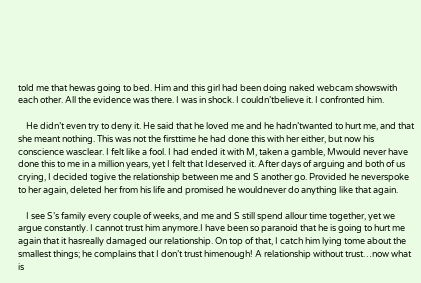told me that hewas going to bed. Him and this girl had been doing naked webcam showswith each other. All the evidence was there. I was in shock. I couldn’tbelieve it. I confronted him.

    He didn’t even try to deny it. He said that he loved me and he hadn’twanted to hurt me, and that she meant nothing. This was not the firsttime he had done this with her either, but now his conscience wasclear. I felt like a fool. I had ended it with M, taken a gamble, Mwould never have done this to me in a million years, yet I felt that Ideserved it. After days of arguing and both of us crying, I decided togive the relationship between me and S another go. Provided he neverspoke to her again, deleted her from his life and promised he wouldnever do anything like that again.

    I see S’s family every couple of weeks, and me and S still spend allour time together, yet we argue constantly. I cannot trust him anymore.I have been so paranoid that he is going to hurt me again that it hasreally damaged our relationship. On top of that, I catch him lying tome about the smallest things; he complains that I don’t trust himenough! A relationship without trust…now what is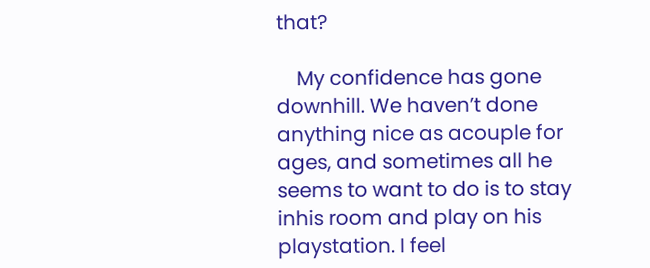that?

    My confidence has gone downhill. We haven’t done anything nice as acouple for ages, and sometimes all he seems to want to do is to stay inhis room and play on his playstation. I feel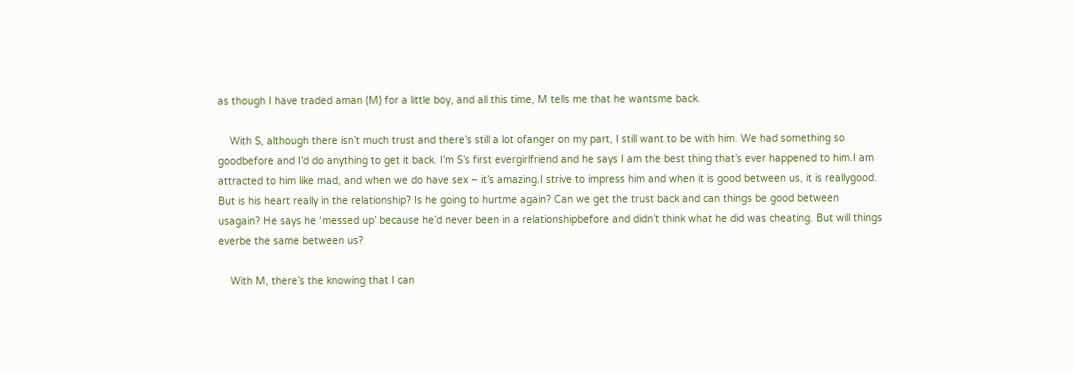as though I have traded aman (M) for a little boy, and all this time, M tells me that he wantsme back.

    With S, although there isn’t much trust and there’s still a lot ofanger on my part, I still want to be with him. We had something so goodbefore and I’d do anything to get it back. I’m S’s first evergirlfriend and he says I am the best thing that’s ever happened to him.I am attracted to him like mad, and when we do have sex – it’s amazing.I strive to impress him and when it is good between us, it is reallygood. But is his heart really in the relationship? Is he going to hurtme again? Can we get the trust back and can things be good between usagain? He says he ‘messed up’ because he’d never been in a relationshipbefore and didn’t think what he did was cheating. But will things everbe the same between us?

    With M, there’s the knowing that I can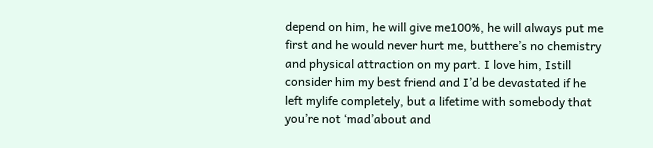depend on him, he will give me100%, he will always put me first and he would never hurt me, butthere’s no chemistry and physical attraction on my part. I love him, Istill consider him my best friend and I’d be devastated if he left mylife completely, but a lifetime with somebody that you’re not ‘mad’about and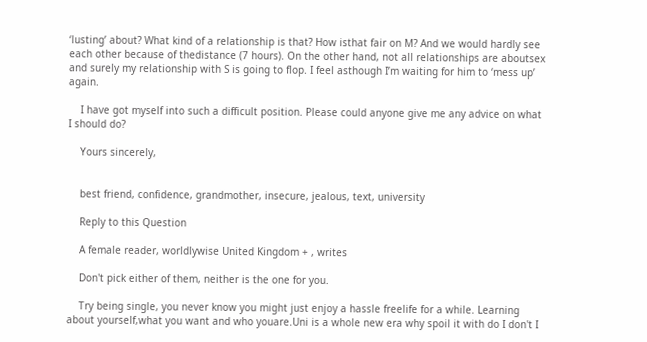‘lusting’ about? What kind of a relationship is that? How isthat fair on M? And we would hardly see each other because of thedistance (7 hours). On the other hand, not all relationships are aboutsex and surely my relationship with S is going to flop. I feel asthough I’m waiting for him to ‘mess up’ again.

    I have got myself into such a difficult position. Please could anyone give me any advice on what I should do?

    Yours sincerely,


    best friend, confidence, grandmother, insecure, jealous, text, university

    Reply to this Question

    A female reader, worldlywise United Kingdom + , writes

    Don't pick either of them, neither is the one for you.

    Try being single, you never know you might just enjoy a hassle freelife for a while. Learning about yourself,what you want and who youare.Uni is a whole new era why spoil it with do I don't I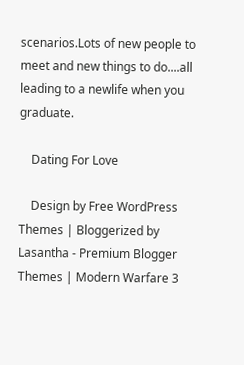scenarios.Lots of new people to meet and new things to do....all leading to a newlife when you graduate.

    Dating For Love

    Design by Free WordPress Themes | Bloggerized by Lasantha - Premium Blogger Themes | Modern Warfare 3